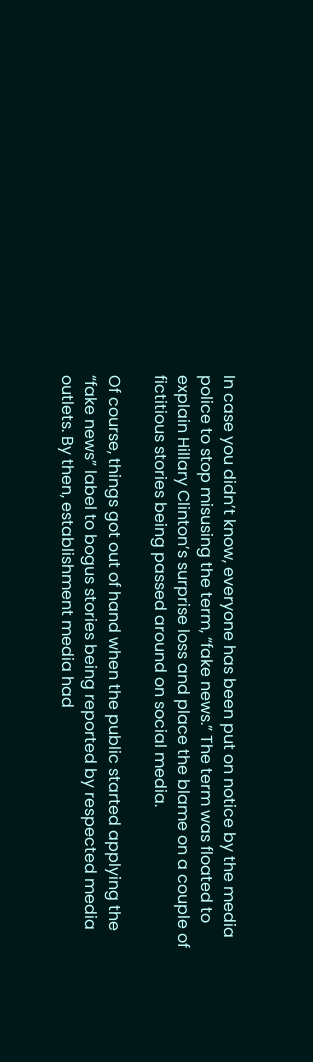In case you didn’t know, everyone has been put on notice by the media police to stop misusing the term, “fake news.” The term was floated to explain Hillary Clinton’s surprise loss and place the blame on a couple of fictitious stories being passed around on social media.

Of course, things got out of hand when the public started applying the “fake news” label to bogus stories being reported by respected media outlets. By then, establishment media had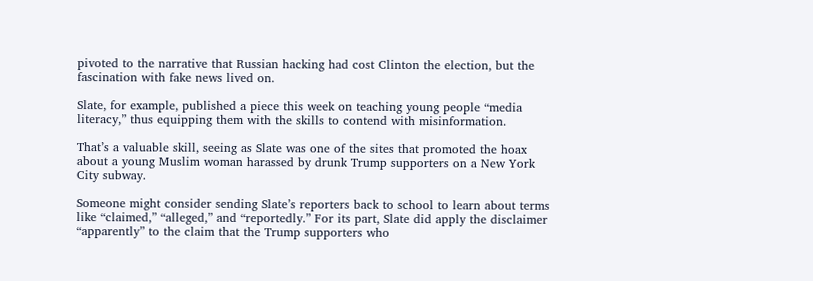pivoted to the narrative that Russian hacking had cost Clinton the election, but the fascination with fake news lived on.

Slate, for example, published a piece this week on teaching young people “media literacy,” thus equipping them with the skills to contend with misinformation.

That’s a valuable skill, seeing as Slate was one of the sites that promoted the hoax about a young Muslim woman harassed by drunk Trump supporters on a New York City subway.

Someone might consider sending Slate’s reporters back to school to learn about terms like “claimed,” “alleged,” and “reportedly.” For its part, Slate did apply the disclaimer “apparently” to the claim that the Trump supporters who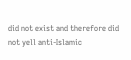did not exist and therefore did not yell anti-Islamic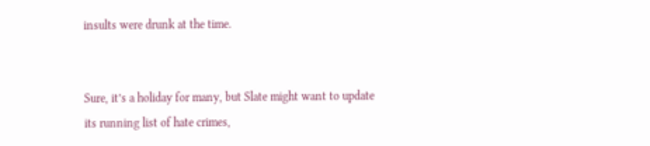insults were drunk at the time.


Sure, it’s a holiday for many, but Slate might want to update its running list of hate crimes,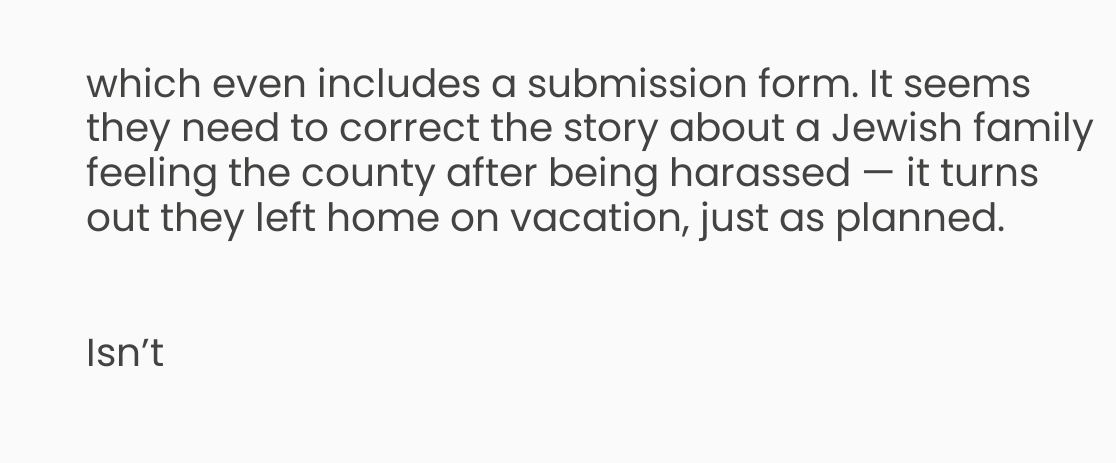which even includes a submission form. It seems they need to correct the story about a Jewish family feeling the county after being harassed — it turns out they left home on vacation, just as planned.


Isn’t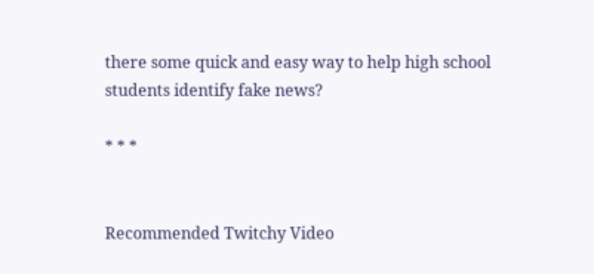there some quick and easy way to help high school students identify fake news?

* * *


Recommended Twitchy Video